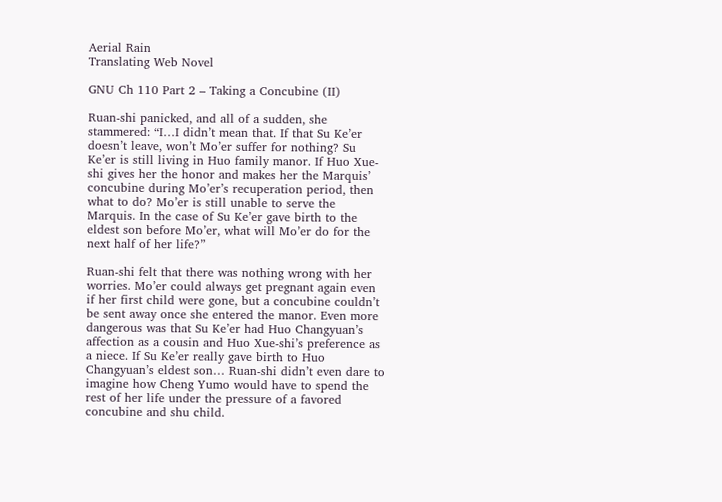Aerial Rain
Translating Web Novel

GNU Ch 110 Part 2 – Taking a Concubine (II)

Ruan-shi panicked, and all of a sudden, she stammered: “I…I didn’t mean that. If that Su Ke’er doesn’t leave, won’t Mo’er suffer for nothing? Su Ke’er is still living in Huo family manor. If Huo Xue-shi gives her the honor and makes her the Marquis’ concubine during Mo’er’s recuperation period, then what to do? Mo’er is still unable to serve the Marquis. In the case of Su Ke’er gave birth to the eldest son before Mo’er, what will Mo’er do for the next half of her life?”

Ruan-shi felt that there was nothing wrong with her worries. Mo’er could always get pregnant again even if her first child were gone, but a concubine couldn’t be sent away once she entered the manor. Even more dangerous was that Su Ke’er had Huo Changyuan’s affection as a cousin and Huo Xue-shi’s preference as a niece. If Su Ke’er really gave birth to Huo Changyuan’s eldest son… Ruan-shi didn’t even dare to imagine how Cheng Yumo would have to spend the rest of her life under the pressure of a favored concubine and shu child.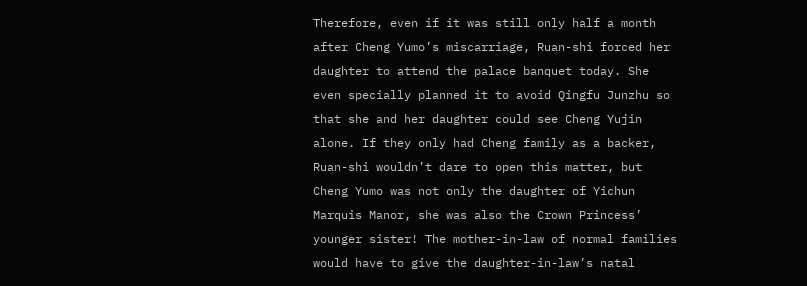Therefore, even if it was still only half a month after Cheng Yumo’s miscarriage, Ruan-shi forced her daughter to attend the palace banquet today. She even specially planned it to avoid Qingfu Junzhu so that she and her daughter could see Cheng Yujin alone. If they only had Cheng family as a backer, Ruan-shi wouldn’t dare to open this matter, but Cheng Yumo was not only the daughter of Yichun Marquis Manor, she was also the Crown Princess’ younger sister! The mother-in-law of normal families would have to give the daughter-in-law’s natal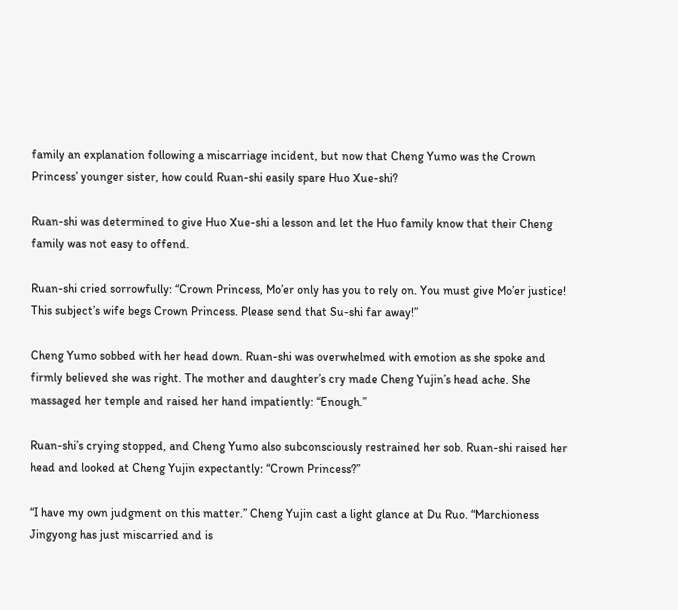family an explanation following a miscarriage incident, but now that Cheng Yumo was the Crown Princess’ younger sister, how could Ruan-shi easily spare Huo Xue-shi?

Ruan-shi was determined to give Huo Xue-shi a lesson and let the Huo family know that their Cheng family was not easy to offend.

Ruan-shi cried sorrowfully: “Crown Princess, Mo’er only has you to rely on. You must give Mo’er justice! This subject’s wife begs Crown Princess. Please send that Su-shi far away!”

Cheng Yumo sobbed with her head down. Ruan-shi was overwhelmed with emotion as she spoke and firmly believed she was right. The mother and daughter’s cry made Cheng Yujin’s head ache. She massaged her temple and raised her hand impatiently: “Enough.”

Ruan-shi’s crying stopped, and Cheng Yumo also subconsciously restrained her sob. Ruan-shi raised her head and looked at Cheng Yujin expectantly: “Crown Princess?”

“I have my own judgment on this matter.” Cheng Yujin cast a light glance at Du Ruo. “Marchioness Jingyong has just miscarried and is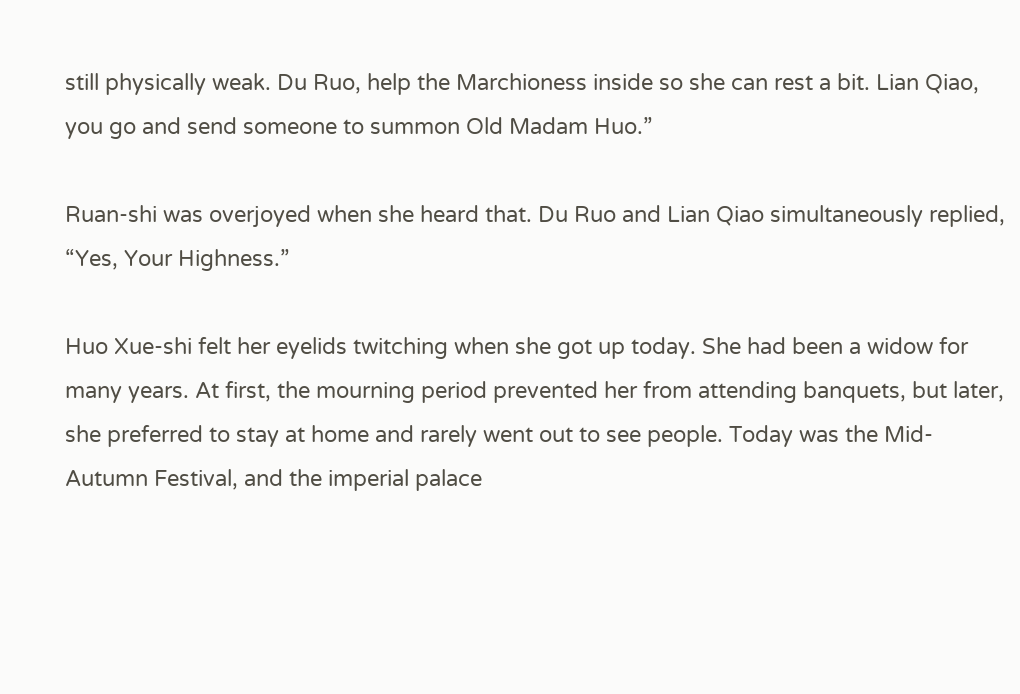still physically weak. Du Ruo, help the Marchioness inside so she can rest a bit. Lian Qiao, you go and send someone to summon Old Madam Huo.”

Ruan-shi was overjoyed when she heard that. Du Ruo and Lian Qiao simultaneously replied, “Yes, Your Highness.”

Huo Xue-shi felt her eyelids twitching when she got up today. She had been a widow for many years. At first, the mourning period prevented her from attending banquets, but later, she preferred to stay at home and rarely went out to see people. Today was the Mid-Autumn Festival, and the imperial palace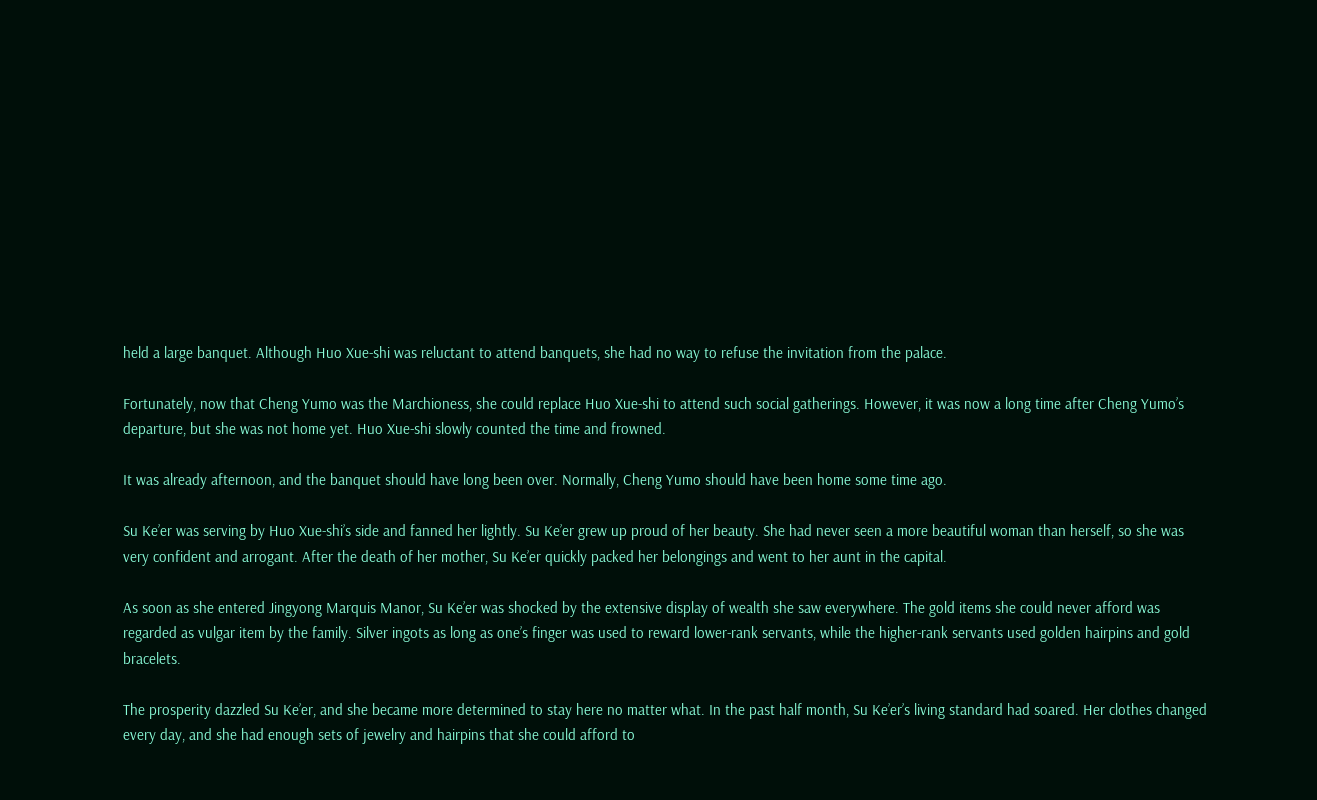held a large banquet. Although Huo Xue-shi was reluctant to attend banquets, she had no way to refuse the invitation from the palace.

Fortunately, now that Cheng Yumo was the Marchioness, she could replace Huo Xue-shi to attend such social gatherings. However, it was now a long time after Cheng Yumo’s departure, but she was not home yet. Huo Xue-shi slowly counted the time and frowned.

It was already afternoon, and the banquet should have long been over. Normally, Cheng Yumo should have been home some time ago.

Su Ke’er was serving by Huo Xue-shi’s side and fanned her lightly. Su Ke’er grew up proud of her beauty. She had never seen a more beautiful woman than herself, so she was very confident and arrogant. After the death of her mother, Su Ke’er quickly packed her belongings and went to her aunt in the capital.

As soon as she entered Jingyong Marquis Manor, Su Ke’er was shocked by the extensive display of wealth she saw everywhere. The gold items she could never afford was regarded as vulgar item by the family. Silver ingots as long as one’s finger was used to reward lower-rank servants, while the higher-rank servants used golden hairpins and gold bracelets.

The prosperity dazzled Su Ke’er, and she became more determined to stay here no matter what. In the past half month, Su Ke’er’s living standard had soared. Her clothes changed every day, and she had enough sets of jewelry and hairpins that she could afford to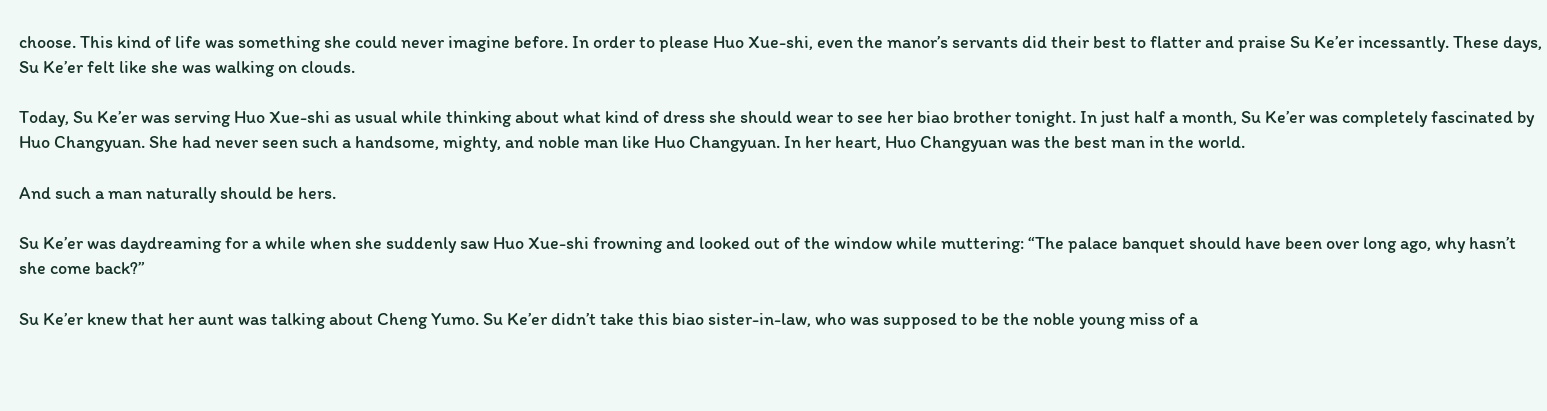choose. This kind of life was something she could never imagine before. In order to please Huo Xue-shi, even the manor’s servants did their best to flatter and praise Su Ke’er incessantly. These days, Su Ke’er felt like she was walking on clouds.

Today, Su Ke’er was serving Huo Xue-shi as usual while thinking about what kind of dress she should wear to see her biao brother tonight. In just half a month, Su Ke’er was completely fascinated by Huo Changyuan. She had never seen such a handsome, mighty, and noble man like Huo Changyuan. In her heart, Huo Changyuan was the best man in the world.

And such a man naturally should be hers.

Su Ke’er was daydreaming for a while when she suddenly saw Huo Xue-shi frowning and looked out of the window while muttering: “The palace banquet should have been over long ago, why hasn’t she come back?”

Su Ke’er knew that her aunt was talking about Cheng Yumo. Su Ke’er didn’t take this biao sister-in-law, who was supposed to be the noble young miss of a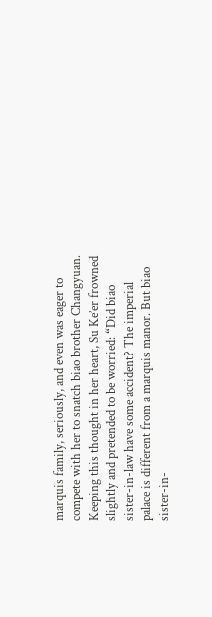marquis family, seriously, and even was eager to compete with her to snatch biao brother Changyuan. Keeping this thought in her heart, Su Ke’er frowned slightly and pretended to be worried: “Did biao sister-in-law have some accident? The imperial palace is different from a marquis manor. But biao sister-in-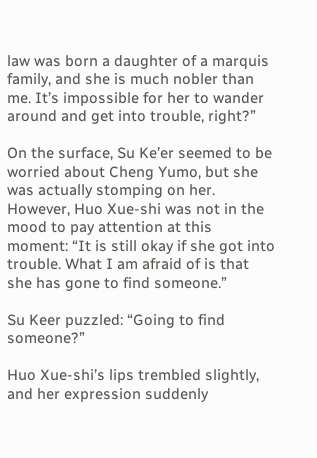law was born a daughter of a marquis family, and she is much nobler than me. It’s impossible for her to wander around and get into trouble, right?”

On the surface, Su Ke’er seemed to be worried about Cheng Yumo, but she was actually stomping on her. However, Huo Xue-shi was not in the mood to pay attention at this moment: “It is still okay if she got into trouble. What I am afraid of is that she has gone to find someone.”

Su Keer puzzled: “Going to find someone?”

Huo Xue-shi’s lips trembled slightly, and her expression suddenly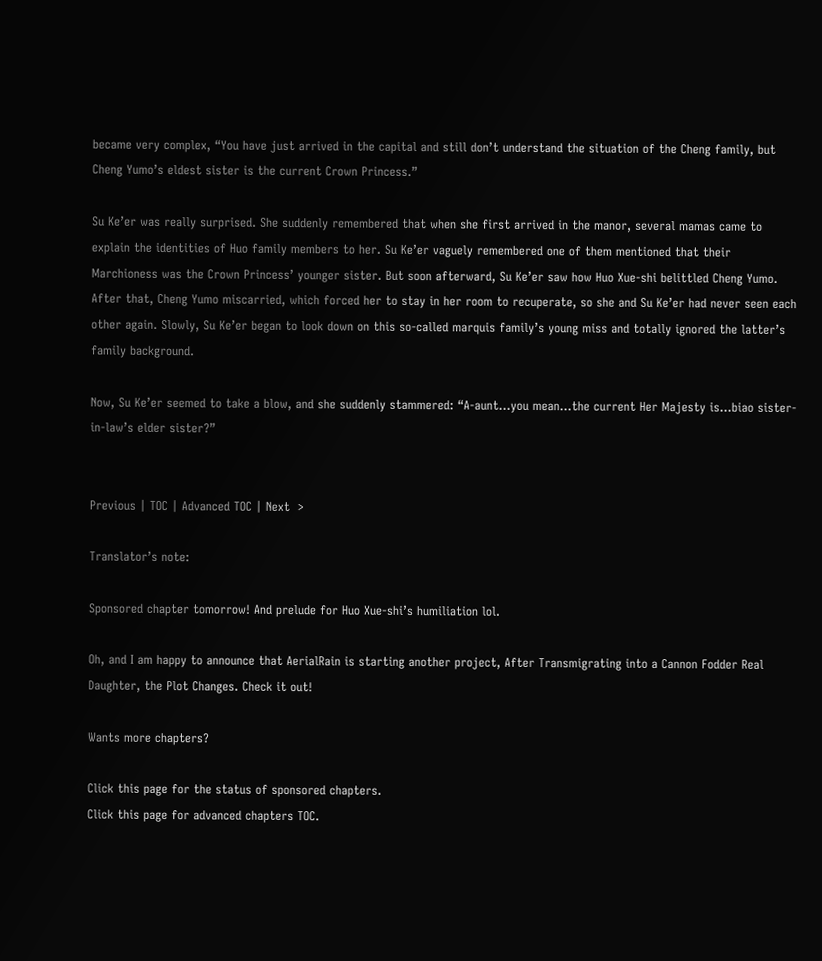became very complex, “You have just arrived in the capital and still don’t understand the situation of the Cheng family, but Cheng Yumo’s eldest sister is the current Crown Princess.”

Su Ke’er was really surprised. She suddenly remembered that when she first arrived in the manor, several mamas came to explain the identities of Huo family members to her. Su Ke’er vaguely remembered one of them mentioned that their Marchioness was the Crown Princess’ younger sister. But soon afterward, Su Ke’er saw how Huo Xue-shi belittled Cheng Yumo. After that, Cheng Yumo miscarried, which forced her to stay in her room to recuperate, so she and Su Ke’er had never seen each other again. Slowly, Su Ke’er began to look down on this so-called marquis family’s young miss and totally ignored the latter’s family background.

Now, Su Ke’er seemed to take a blow, and she suddenly stammered: “A-aunt…you mean…the current Her Majesty is…biao sister-in-law’s elder sister?”


Previous | TOC | Advanced TOC | Next  >

Translator’s note:

Sponsored chapter tomorrow! And prelude for Huo Xue-shi’s humiliation lol.

Oh, and I am happy to announce that AerialRain is starting another project, After Transmigrating into a Cannon Fodder Real Daughter, the Plot Changes. Check it out!

Wants more chapters?

Click this page for the status of sponsored chapters.
Click this page for advanced chapters TOC.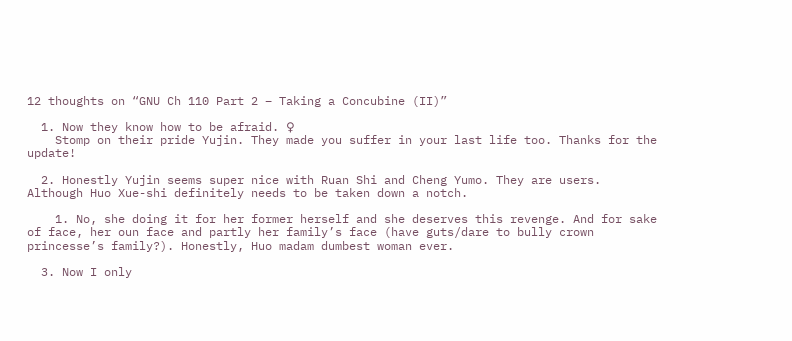12 thoughts on “GNU Ch 110 Part 2 – Taking a Concubine (II)”

  1. Now they know how to be afraid. ♀
    Stomp on their pride Yujin. They made you suffer in your last life too. Thanks for the update!

  2. Honestly Yujin seems super nice with Ruan Shi and Cheng Yumo. They are users. Although Huo Xue-shi definitely needs to be taken down a notch.

    1. No, she doing it for her former herself and she deserves this revenge. And for sake of face, her oun face and partly her family’s face (have guts/dare to bully crown princesse’s family?). Honestly, Huo madam dumbest woman ever.

  3. Now I only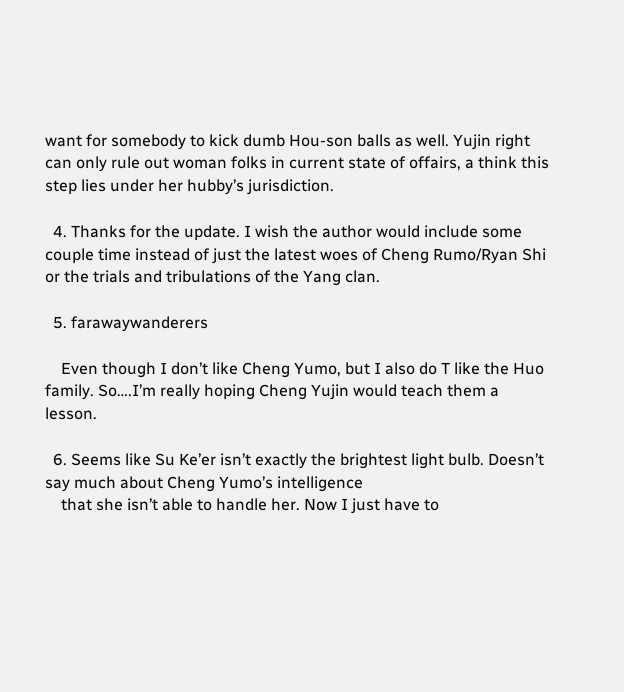want for somebody to kick dumb Hou-son balls as well. Yujin right can only rule out woman folks in current state of offairs, a think this step lies under her hubby’s jurisdiction.

  4. Thanks for the update. I wish the author would include some couple time instead of just the latest woes of Cheng Rumo/Ryan Shi or the trials and tribulations of the Yang clan.

  5. farawaywanderers

    Even though I don’t like Cheng Yumo, but I also do T like the Huo family. So….I’m really hoping Cheng Yujin would teach them a lesson.

  6. Seems like Su Ke’er isn’t exactly the brightest light bulb. Doesn’t say much about Cheng Yumo’s intelligence
    that she isn’t able to handle her. Now I just have to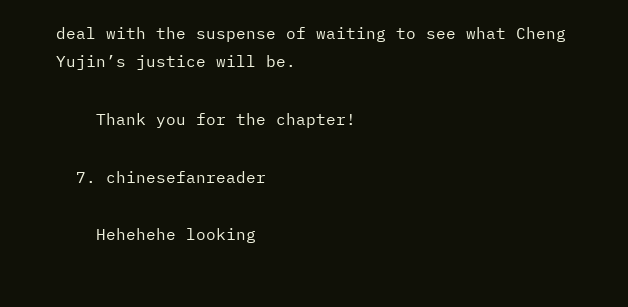deal with the suspense of waiting to see what Cheng Yujin’s justice will be.

    Thank you for the chapter!

  7. chinesefanreader

    Hehehehe looking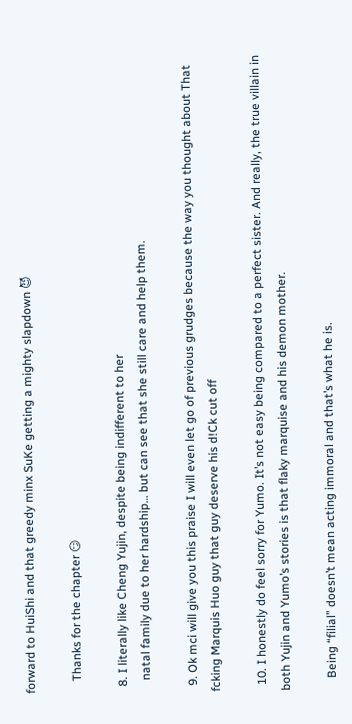forward to HuiShi and that greedy minx SuKe getting a mighty slapdown 😈

    Thanks for the chapter 😏

  8. I literally like Cheng Yujin, despite being indifferent to her
    natal family due to her hardship… but can see that she still care and help them.

  9. Ok mci will give you this praise I will even let go of previous grudges because the way you thought about That fcking Marquis Huo guy that guy deserve his d!Ck cut off

  10. I honestly do feel sorry for Yumo. It’s not easy being compared to a perfect sister. And really, the true villain in both Yujin and Yumo’s stories is that flaky marquise and his demon mother.

    Being “filial” doesn’t mean acting immoral and that’s what he is.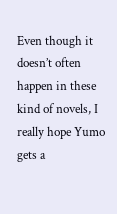Even though it doesn’t often happen in these kind of novels, I really hope Yumo gets a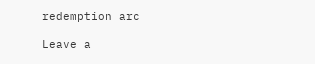redemption arc

Leave a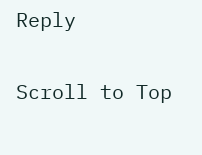Reply

Scroll to Top